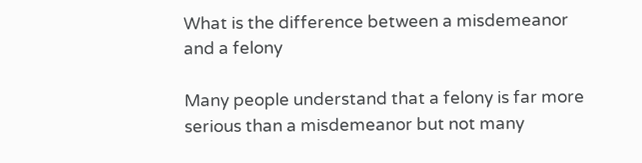What is the difference between a misdemeanor and a felony

Many people understand that a felony is far more serious than a misdemeanor but not many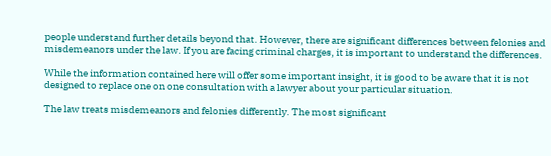people understand further details beyond that. However, there are significant differences between felonies and misdemeanors under the law. If you are facing criminal charges, it is important to understand the differences.

While the information contained here will offer some important insight, it is good to be aware that it is not designed to replace one on one consultation with a lawyer about your particular situation.

The law treats misdemeanors and felonies differently. The most significant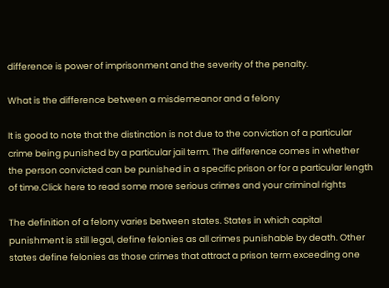difference is power of imprisonment and the severity of the penalty.

What is the difference between a misdemeanor and a felony

It is good to note that the distinction is not due to the conviction of a particular crime being punished by a particular jail term. The difference comes in whether the person convicted can be punished in a specific prison or for a particular length of time.Click here to read some more serious crimes and your criminal rights

The definition of a felony varies between states. States in which capital punishment is still legal, define felonies as all crimes punishable by death. Other states define felonies as those crimes that attract a prison term exceeding one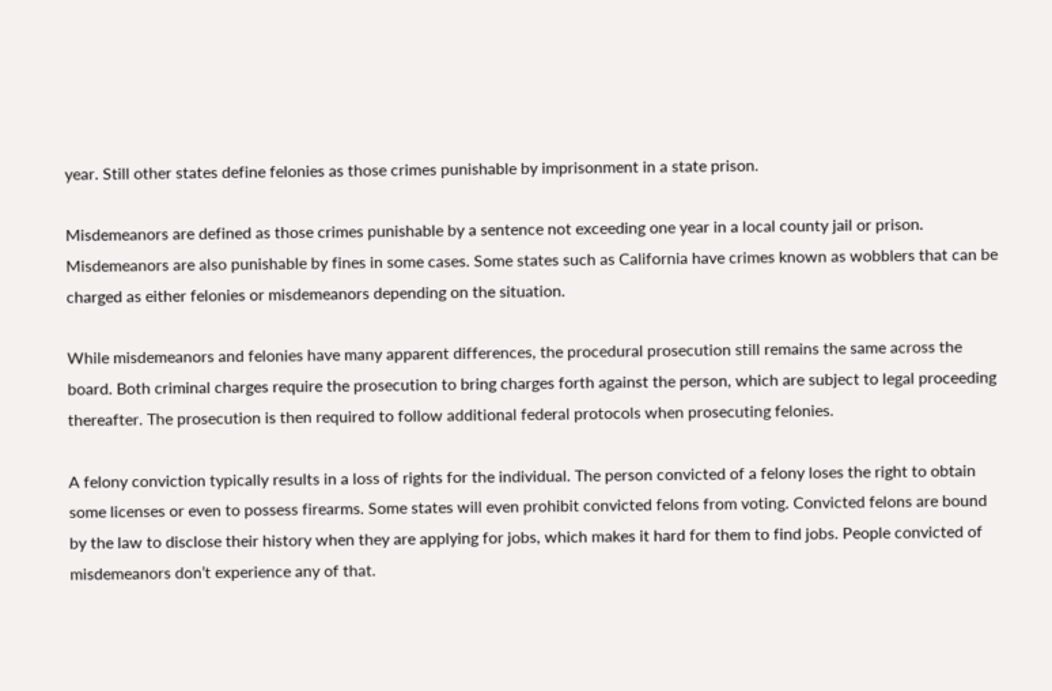year. Still other states define felonies as those crimes punishable by imprisonment in a state prison.

Misdemeanors are defined as those crimes punishable by a sentence not exceeding one year in a local county jail or prison. Misdemeanors are also punishable by fines in some cases. Some states such as California have crimes known as wobblers that can be charged as either felonies or misdemeanors depending on the situation.

While misdemeanors and felonies have many apparent differences, the procedural prosecution still remains the same across the board. Both criminal charges require the prosecution to bring charges forth against the person, which are subject to legal proceeding thereafter. The prosecution is then required to follow additional federal protocols when prosecuting felonies.

A felony conviction typically results in a loss of rights for the individual. The person convicted of a felony loses the right to obtain some licenses or even to possess firearms. Some states will even prohibit convicted felons from voting. Convicted felons are bound by the law to disclose their history when they are applying for jobs, which makes it hard for them to find jobs. People convicted of misdemeanors don’t experience any of that.